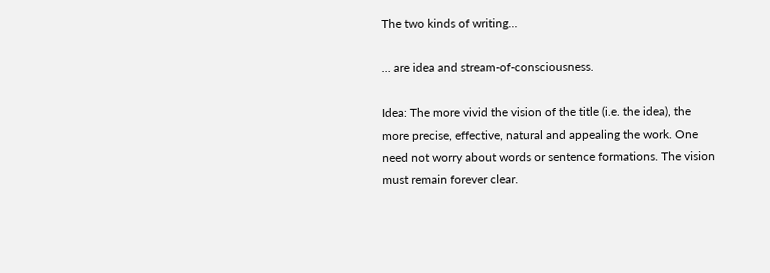The two kinds of writing…

… are idea and stream-of-consciousness.

Idea: The more vivid the vision of the title (i.e. the idea), the more precise, effective, natural and appealing the work. One need not worry about words or sentence formations. The vision must remain forever clear.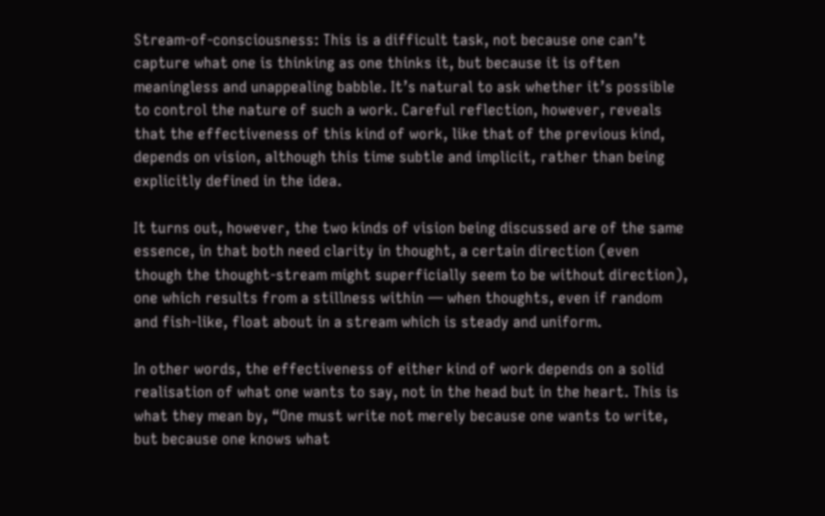Stream-of-consciousness: This is a difficult task, not because one can’t capture what one is thinking as one thinks it, but because it is often meaningless and unappealing babble. It’s natural to ask whether it’s possible to control the nature of such a work. Careful reflection, however, reveals that the effectiveness of this kind of work, like that of the previous kind, depends on vision, although this time subtle and implicit, rather than being explicitly defined in the idea.

It turns out, however, the two kinds of vision being discussed are of the same essence, in that both need clarity in thought, a certain direction (even though the thought-stream might superficially seem to be without direction), one which results from a stillness within — when thoughts, even if random and fish-like, float about in a stream which is steady and uniform.

In other words, the effectiveness of either kind of work depends on a solid realisation of what one wants to say, not in the head but in the heart. This is what they mean by, “One must write not merely because one wants to write, but because one knows what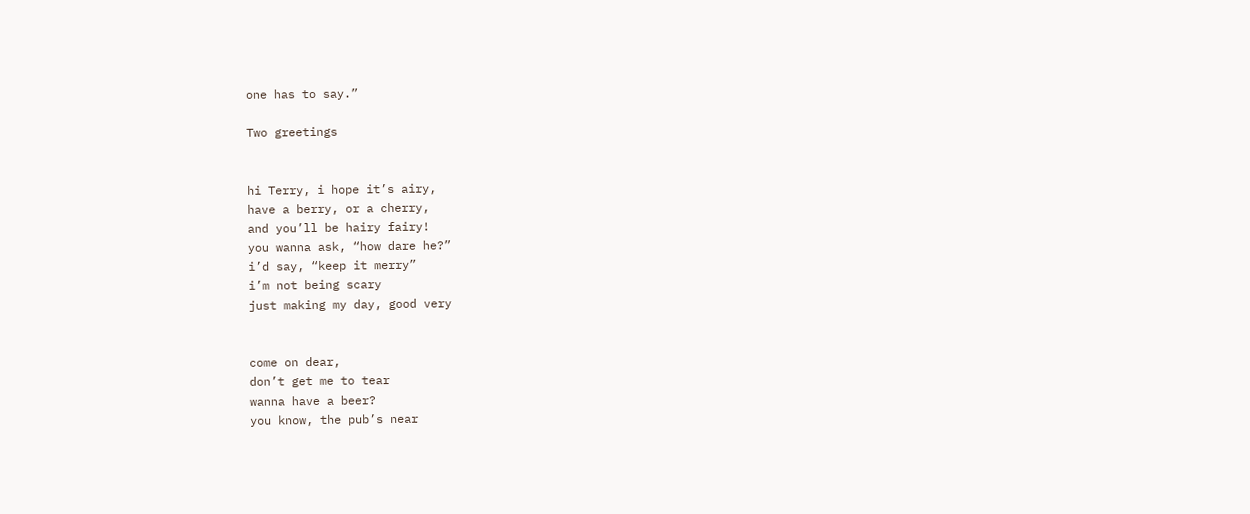one has to say.”

Two greetings


hi Terry, i hope it’s airy,
have a berry, or a cherry,
and you’ll be hairy fairy!
you wanna ask, “how dare he?”
i’d say, “keep it merry”
i’m not being scary
just making my day, good very


come on dear,
don’t get me to tear
wanna have a beer?
you know, the pub’s near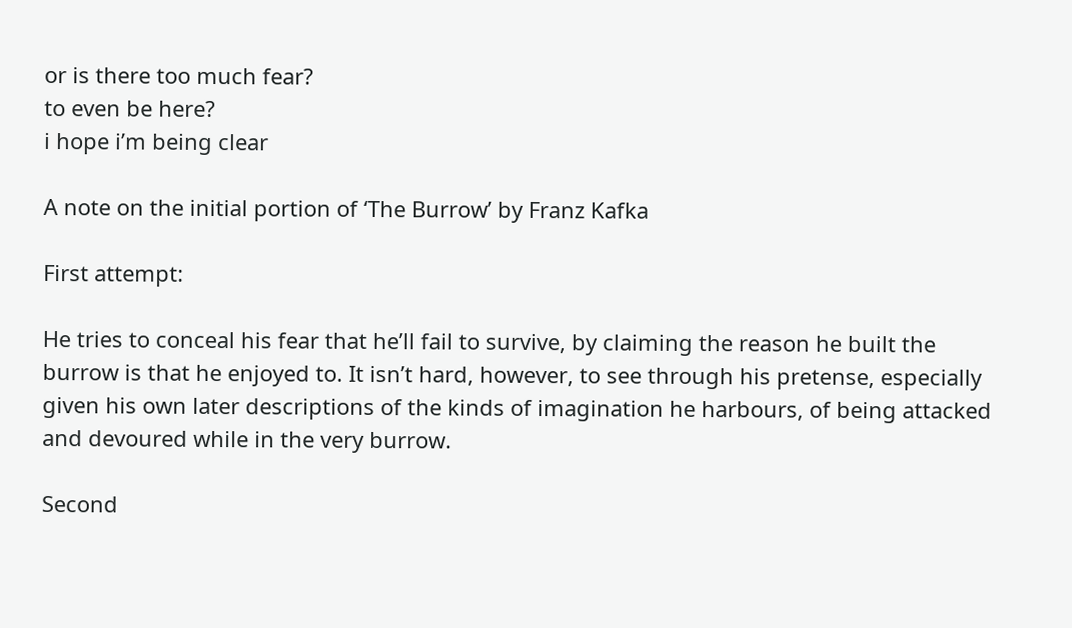or is there too much fear?
to even be here?
i hope i’m being clear

A note on the initial portion of ‘The Burrow’ by Franz Kafka

First attempt:

He tries to conceal his fear that he’ll fail to survive, by claiming the reason he built the burrow is that he enjoyed to. It isn’t hard, however, to see through his pretense, especially given his own later descriptions of the kinds of imagination he harbours, of being attacked and devoured while in the very burrow.

Second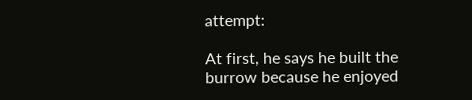attempt:

At first, he says he built the burrow because he enjoyed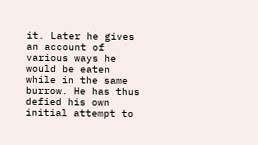it. Later he gives an account of various ways he would be eaten while in the same burrow. He has thus defied his own initial attempt to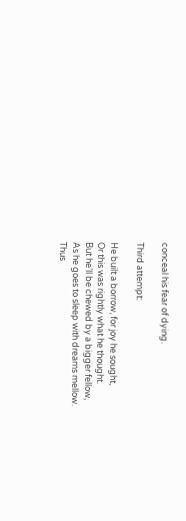conceal his fear of dying.

Third attempt:

He built a borrow, for joy he sought,
Or this was rightly what he thought.
But he’ll be chewed by a bigger fellow,
As he goes to sleep with dreams mellow.
Thus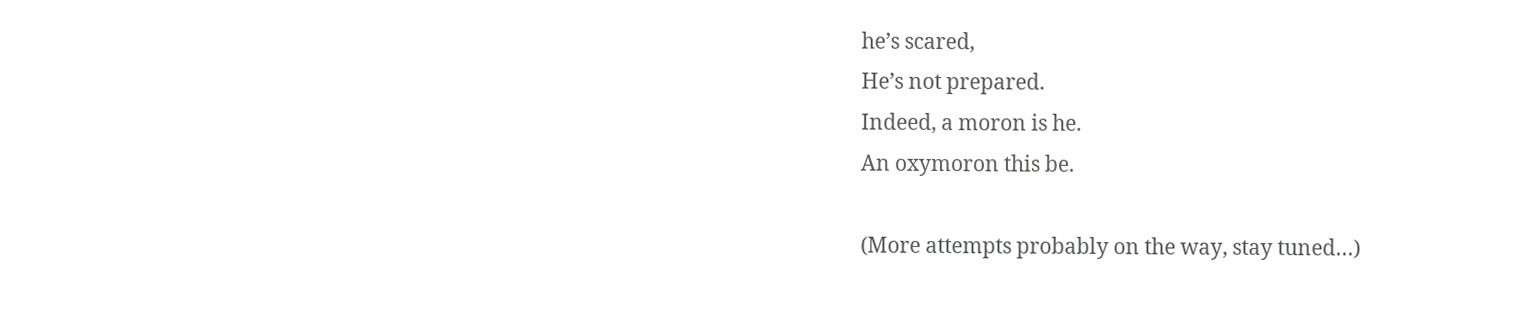he’s scared,
He’s not prepared.
Indeed, a moron is he.
An oxymoron this be.

(More attempts probably on the way, stay tuned…)